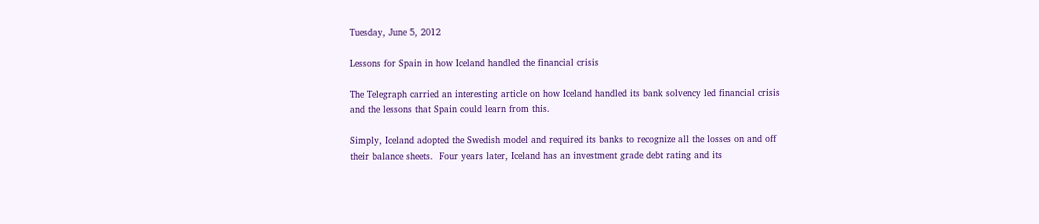Tuesday, June 5, 2012

Lessons for Spain in how Iceland handled the financial crisis

The Telegraph carried an interesting article on how Iceland handled its bank solvency led financial crisis and the lessons that Spain could learn from this.

Simply, Iceland adopted the Swedish model and required its banks to recognize all the losses on and off their balance sheets.  Four years later, Iceland has an investment grade debt rating and its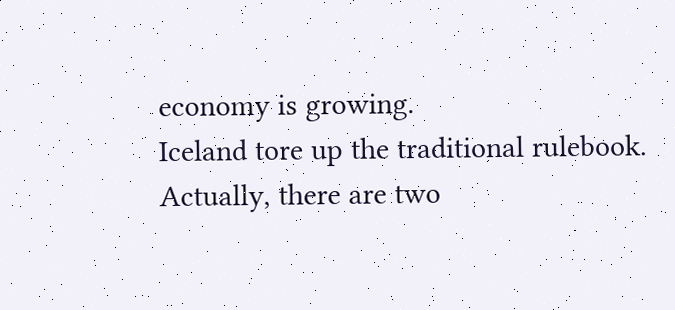economy is growing.
Iceland tore up the traditional rulebook.
Actually, there are two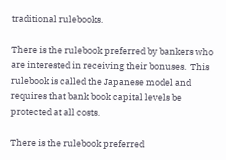traditional rulebooks.

There is the rulebook preferred by bankers who are interested in receiving their bonuses.  This rulebook is called the Japanese model and requires that bank book capital levels be protected at all costs.

There is the rulebook preferred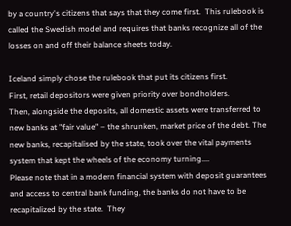by a country's citizens that says that they come first.  This rulebook is called the Swedish model and requires that banks recognize all of the losses on and off their balance sheets today.

Iceland simply chose the rulebook that put its citizens first.
First, retail depositors were given priority over bondholders.
Then, alongside the deposits, all domestic assets were transferred to new banks at "fair value" – the shrunken, market price of the debt. The new banks, recapitalised by the state, took over the vital payments system that kept the wheels of the economy turning....
Please note that in a modern financial system with deposit guarantees and access to central bank funding, the banks do not have to be recapitalized by the state.  They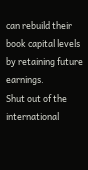can rebuild their book capital levels by retaining future earnings.
Shut out of the international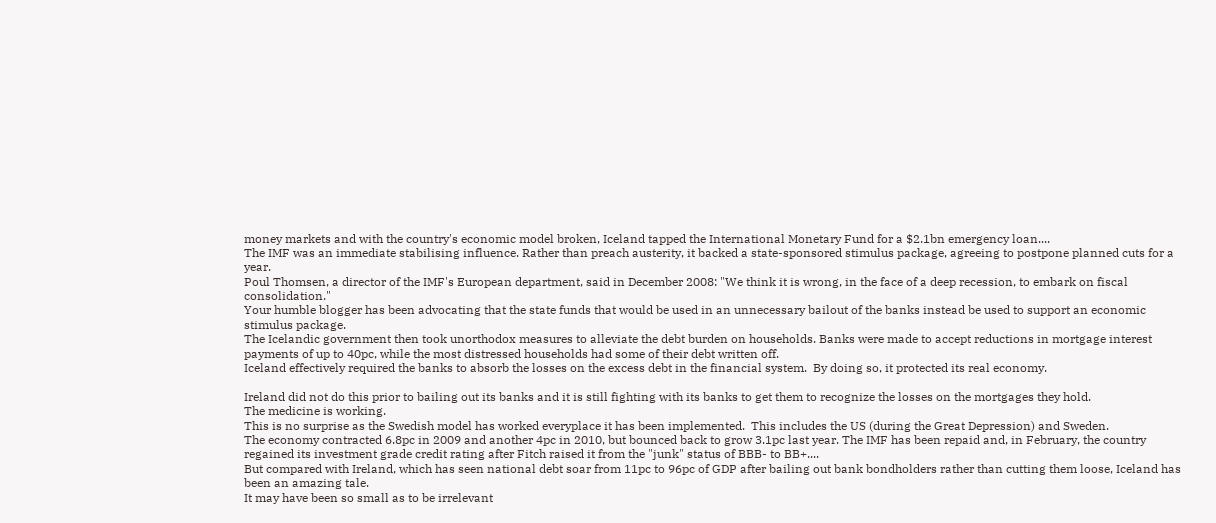money markets and with the country's economic model broken, Iceland tapped the International Monetary Fund for a $2.1bn emergency loan....
The IMF was an immediate stabilising influence. Rather than preach austerity, it backed a state-sponsored stimulus package, agreeing to postpone planned cuts for a year.
Poul Thomsen, a director of the IMF's European department, said in December 2008: "We think it is wrong, in the face of a deep recession, to embark on fiscal consolidation."
Your humble blogger has been advocating that the state funds that would be used in an unnecessary bailout of the banks instead be used to support an economic stimulus package.
The Icelandic government then took unorthodox measures to alleviate the debt burden on households. Banks were made to accept reductions in mortgage interest payments of up to 40pc, while the most distressed households had some of their debt written off.
Iceland effectively required the banks to absorb the losses on the excess debt in the financial system.  By doing so, it protected its real economy.

Ireland did not do this prior to bailing out its banks and it is still fighting with its banks to get them to recognize the losses on the mortgages they hold.
The medicine is working.
This is no surprise as the Swedish model has worked everyplace it has been implemented.  This includes the US (during the Great Depression) and Sweden.
The economy contracted 6.8pc in 2009 and another 4pc in 2010, but bounced back to grow 3.1pc last year. The IMF has been repaid and, in February, the country regained its investment grade credit rating after Fitch raised it from the "junk" status of BBB- to BB+....
But compared with Ireland, which has seen national debt soar from 11pc to 96pc of GDP after bailing out bank bondholders rather than cutting them loose, Iceland has been an amazing tale.
It may have been so small as to be irrelevant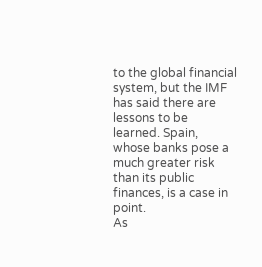to the global financial system, but the IMF has said there are lessons to be learned. Spain, whose banks pose a much greater risk than its public finances, is a case in point.
As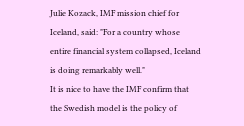Julie Kozack, IMF mission chief for Iceland, said: "For a country whose entire financial system collapsed, Iceland is doing remarkably well."
It is nice to have the IMF confirm that the Swedish model is the policy of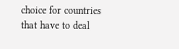choice for countries that have to deal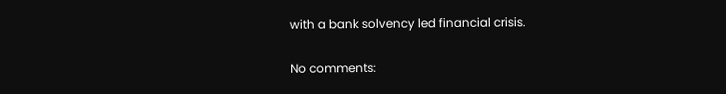with a bank solvency led financial crisis.

No comments: